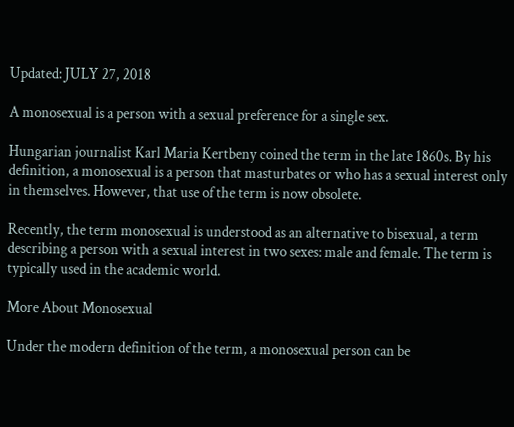Updated: JULY 27, 2018

A monosexual is a person with a sexual preference for a single sex.

Hungarian journalist Karl Maria Kertbeny coined the term in the late 1860s. By his definition, a monosexual is a person that masturbates or who has a sexual interest only in themselves. However, that use of the term is now obsolete.

Recently, the term monosexual is understood as an alternative to bisexual, a term describing a person with a sexual interest in two sexes: male and female. The term is typically used in the academic world.

More About Monosexual

Under the modern definition of the term, a monosexual person can be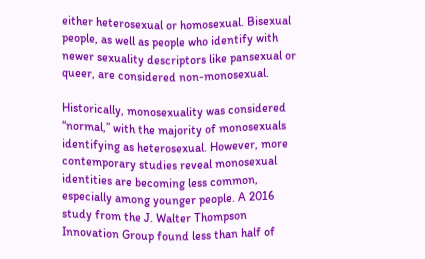either heterosexual or homosexual. Bisexual people, as well as people who identify with newer sexuality descriptors like pansexual or queer, are considered non-monosexual.

Historically, monosexuality was considered “normal,” with the majority of monosexuals identifying as heterosexual. However, more contemporary studies reveal monosexual identities are becoming less common, especially among younger people. A 2016 study from the J. Walter Thompson Innovation Group found less than half of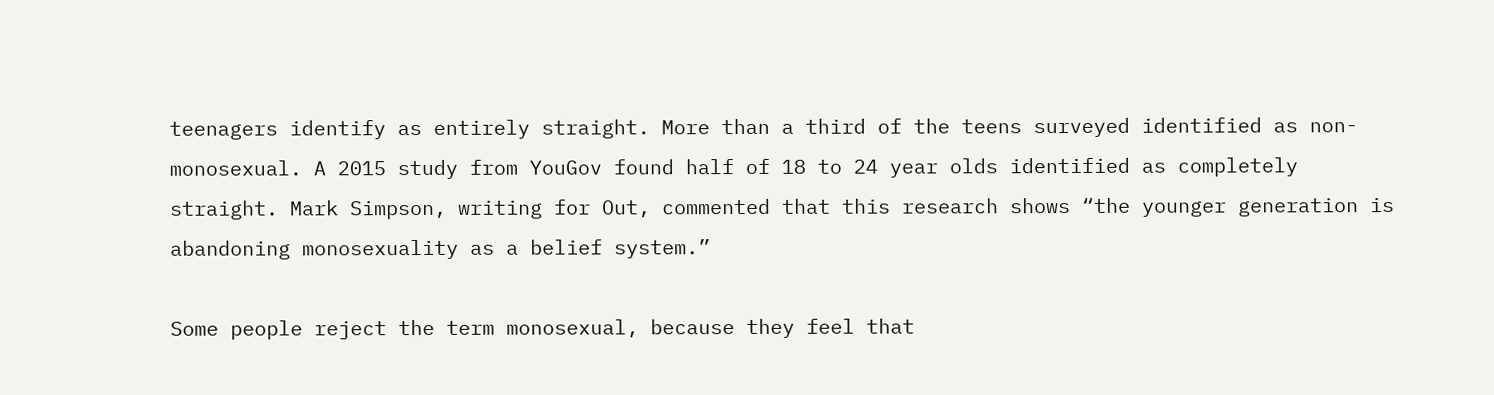teenagers identify as entirely straight. More than a third of the teens surveyed identified as non-monosexual. A 2015 study from YouGov found half of 18 to 24 year olds identified as completely straight. Mark Simpson, writing for Out, commented that this research shows “the younger generation is abandoning monosexuality as a belief system.”

Some people reject the term monosexual, because they feel that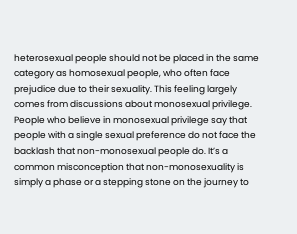heterosexual people should not be placed in the same category as homosexual people, who often face prejudice due to their sexuality. This feeling largely comes from discussions about monosexual privilege. People who believe in monosexual privilege say that people with a single sexual preference do not face the backlash that non-monosexual people do. It’s a common misconception that non-monosexuality is simply a phase or a stepping stone on the journey to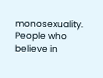monosexuality. People who believe in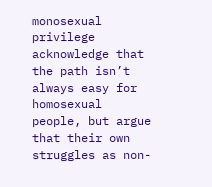monosexual privilege acknowledge that the path isn’t always easy for homosexual people, but argue that their own struggles as non-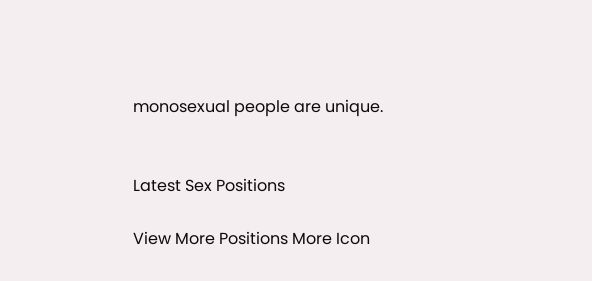monosexual people are unique.


Latest Sex Positions

View More Positions More Icon